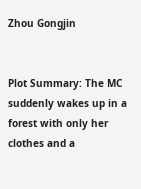Zhou Gongjin


Plot Summary: The MC suddenly wakes up in a forest with only her clothes and a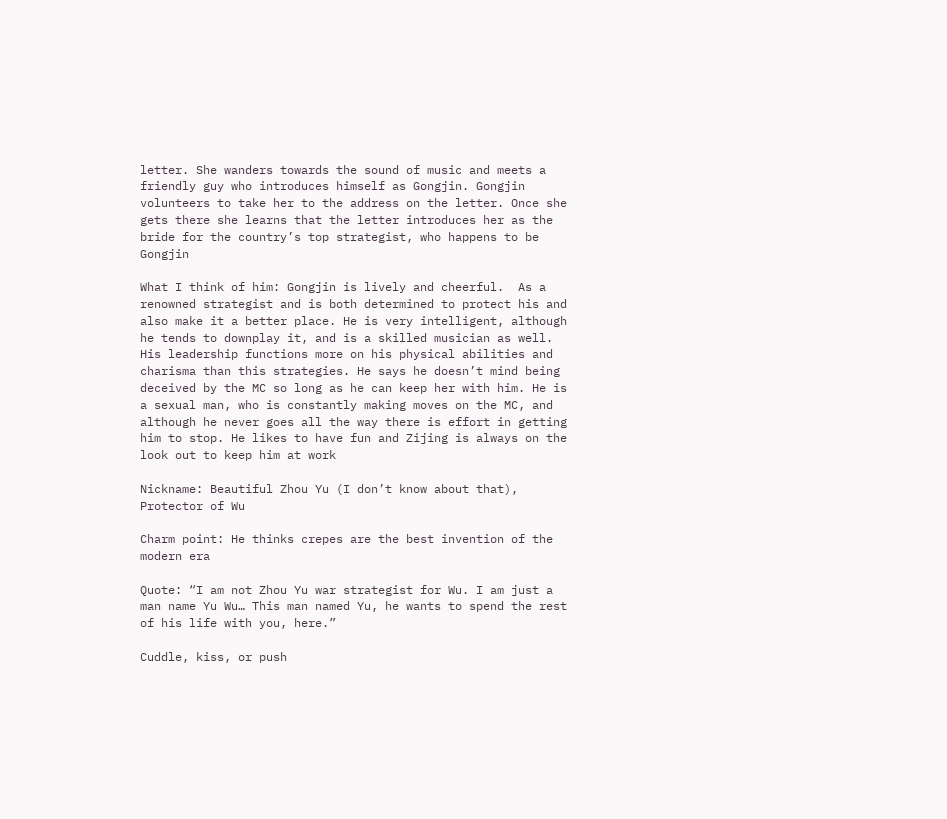letter. She wanders towards the sound of music and meets a friendly guy who introduces himself as Gongjin. Gongjin volunteers to take her to the address on the letter. Once she gets there she learns that the letter introduces her as the bride for the country’s top strategist, who happens to be Gongjin

What I think of him: Gongjin is lively and cheerful.  As a renowned strategist and is both determined to protect his and also make it a better place. He is very intelligent, although he tends to downplay it, and is a skilled musician as well. His leadership functions more on his physical abilities and charisma than this strategies. He says he doesn’t mind being deceived by the MC so long as he can keep her with him. He is a sexual man, who is constantly making moves on the MC, and although he never goes all the way there is effort in getting him to stop. He likes to have fun and Zijing is always on the look out to keep him at work

Nickname: Beautiful Zhou Yu (I don’t know about that), Protector of Wu

Charm point: He thinks crepes are the best invention of the modern era

Quote: “I am not Zhou Yu war strategist for Wu. I am just a man name Yu Wu… This man named Yu, he wants to spend the rest of his life with you, here.”

Cuddle, kiss, or push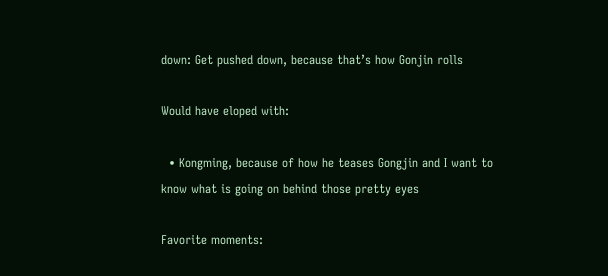down: Get pushed down, because that’s how Gonjin rolls

Would have eloped with:

  • Kongming, because of how he teases Gongjin and I want to know what is going on behind those pretty eyes

Favorite moments: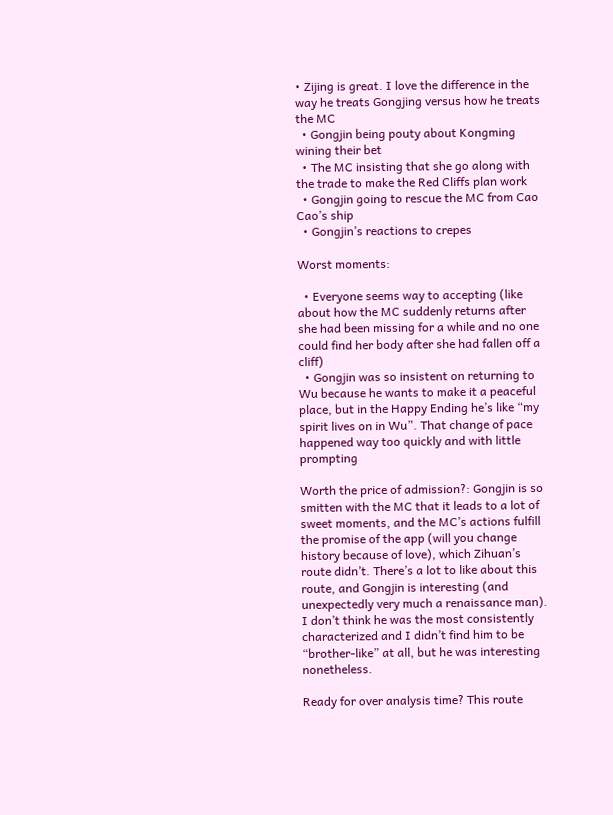• Zijing is great. I love the difference in the way he treats Gongjing versus how he treats the MC
  • Gongjin being pouty about Kongming wining their bet
  • The MC insisting that she go along with the trade to make the Red Cliffs plan work
  • Gongjin going to rescue the MC from Cao Cao’s ship
  • Gongjin’s reactions to crepes

Worst moments:

  • Everyone seems way to accepting (like about how the MC suddenly returns after she had been missing for a while and no one could find her body after she had fallen off a cliff)
  • Gongjin was so insistent on returning to Wu because he wants to make it a peaceful place, but in the Happy Ending he’s like “my spirit lives on in Wu”. That change of pace happened way too quickly and with little prompting

Worth the price of admission?: Gongjin is so smitten with the MC that it leads to a lot of sweet moments, and the MC’s actions fulfill the promise of the app (will you change history because of love), which Zihuan’s route didn’t. There’s a lot to like about this route, and Gongjin is interesting (and unexpectedly very much a renaissance man). I don’t think he was the most consistently characterized and I didn’t find him to be “brother-like” at all, but he was interesting nonetheless.

Ready for over analysis time? This route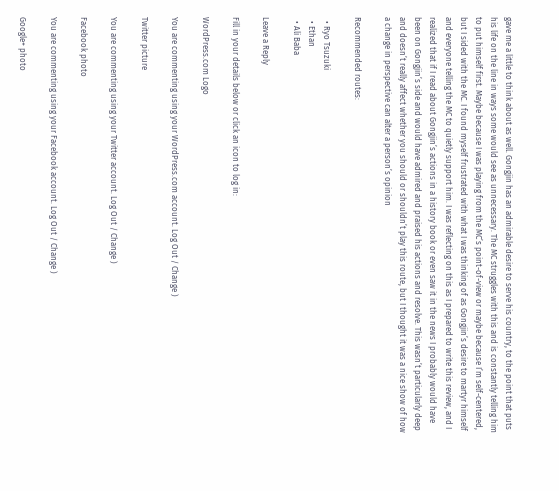gave me a little to think about as well. Gongjin has an admirable desire to serve his country, to the point that puts his life on the line in ways some would see as unnecessary. The MC struggles with this and is constantly telling him to put himself first. Maybe because I was playing from the MC’s point-of-view or maybe because I’m self-centered, but I sided with the MC. I found myself frustrated with what I was thinking of as Gongjin’s desire to martyr himself and everyone telling the MC to quietly support him. I was reflecting on this as I prepared to write this review, and I realized that if I read about Gongjin’s actions in a history book or even saw it in the news I probably would have been on Gongjin’s side and would have admired and praised his actions and resolve. This wasn’t particularly deep and doesn’t really affect whether you should or shouldn’t play this route, but I thought it was a nice show of how a change in perspective can alter a person’s opinion

Recommended routes:

  • Ryo Tsuzuki
  • Ethan
  • Ali Baba

Leave a Reply

Fill in your details below or click an icon to log in:

WordPress.com Logo

You are commenting using your WordPress.com account. Log Out / Change )

Twitter picture

You are commenting using your Twitter account. Log Out / Change )

Facebook photo

You are commenting using your Facebook account. Log Out / Change )

Google+ photo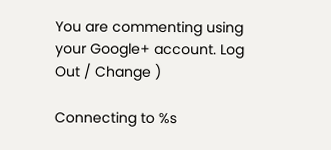You are commenting using your Google+ account. Log Out / Change )

Connecting to %s